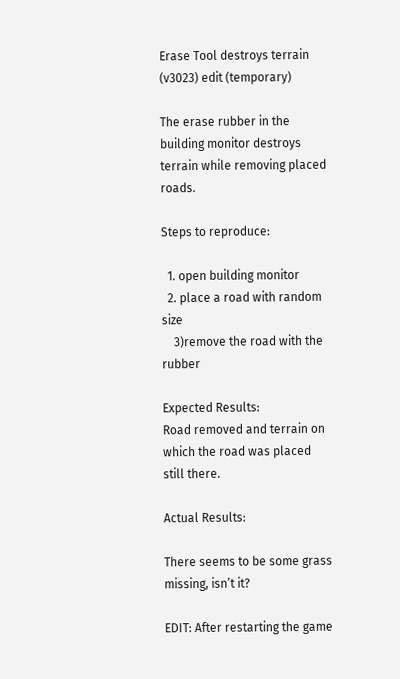Erase Tool destroys terrain (v3023) edit (temporary)

The erase rubber in the building monitor destroys terrain while removing placed roads.

Steps to reproduce:

  1. open building monitor
  2. place a road with random size
    3)remove the road with the rubber

Expected Results:
Road removed and terrain on which the road was placed still there.

Actual Results:

There seems to be some grass missing, isn’t it?

EDIT: After restarting the game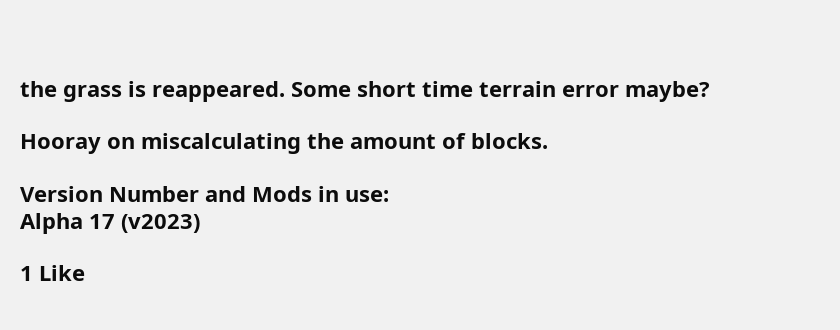the grass is reappeared. Some short time terrain error maybe?

Hooray on miscalculating the amount of blocks.

Version Number and Mods in use:
Alpha 17 (v2023)

1 Like